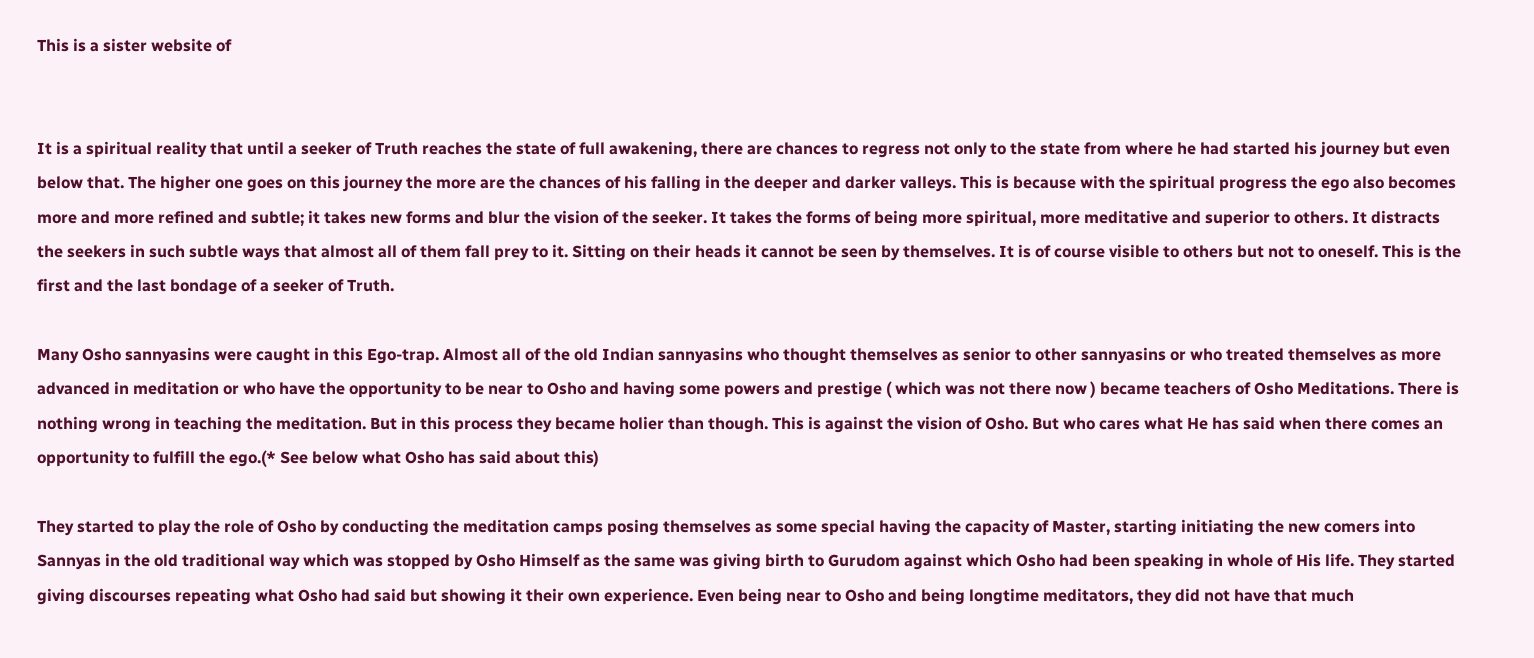This is a sister website of


It is a spiritual reality that until a seeker of Truth reaches the state of full awakening, there are chances to regress not only to the state from where he had started his journey but even below that. The higher one goes on this journey the more are the chances of his falling in the deeper and darker valleys. This is because with the spiritual progress the ego also becomes more and more refined and subtle; it takes new forms and blur the vision of the seeker. It takes the forms of being more spiritual, more meditative and superior to others. It distracts the seekers in such subtle ways that almost all of them fall prey to it. Sitting on their heads it cannot be seen by themselves. It is of course visible to others but not to oneself. This is the first and the last bondage of a seeker of Truth.

Many Osho sannyasins were caught in this Ego-trap. Almost all of the old Indian sannyasins who thought themselves as senior to other sannyasins or who treated themselves as more advanced in meditation or who have the opportunity to be near to Osho and having some powers and prestige ( which was not there now ) became teachers of Osho Meditations. There is nothing wrong in teaching the meditation. But in this process they became holier than though. This is against the vision of Osho. But who cares what He has said when there comes an opportunity to fulfill the ego.(* See below what Osho has said about this)

They started to play the role of Osho by conducting the meditation camps posing themselves as some special having the capacity of Master, starting initiating the new comers into Sannyas in the old traditional way which was stopped by Osho Himself as the same was giving birth to Gurudom against which Osho had been speaking in whole of His life. They started giving discourses repeating what Osho had said but showing it their own experience. Even being near to Osho and being longtime meditators, they did not have that much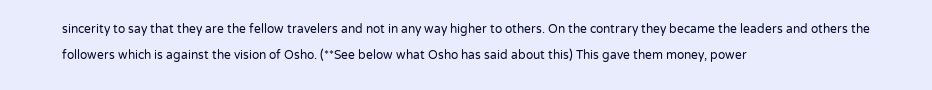sincerity to say that they are the fellow travelers and not in any way higher to others. On the contrary they became the leaders and others the followers which is against the vision of Osho. (**See below what Osho has said about this) This gave them money, power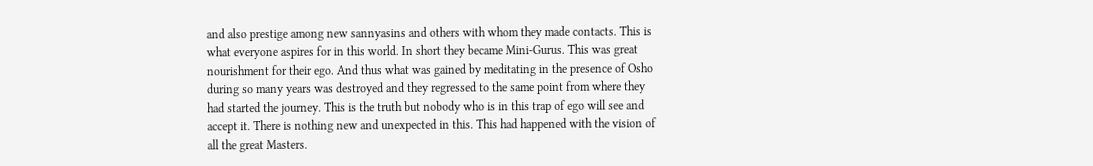and also prestige among new sannyasins and others with whom they made contacts. This is what everyone aspires for in this world. In short they became Mini-Gurus. This was great nourishment for their ego. And thus what was gained by meditating in the presence of Osho during so many years was destroyed and they regressed to the same point from where they had started the journey. This is the truth but nobody who is in this trap of ego will see and accept it. There is nothing new and unexpected in this. This had happened with the vision of all the great Masters.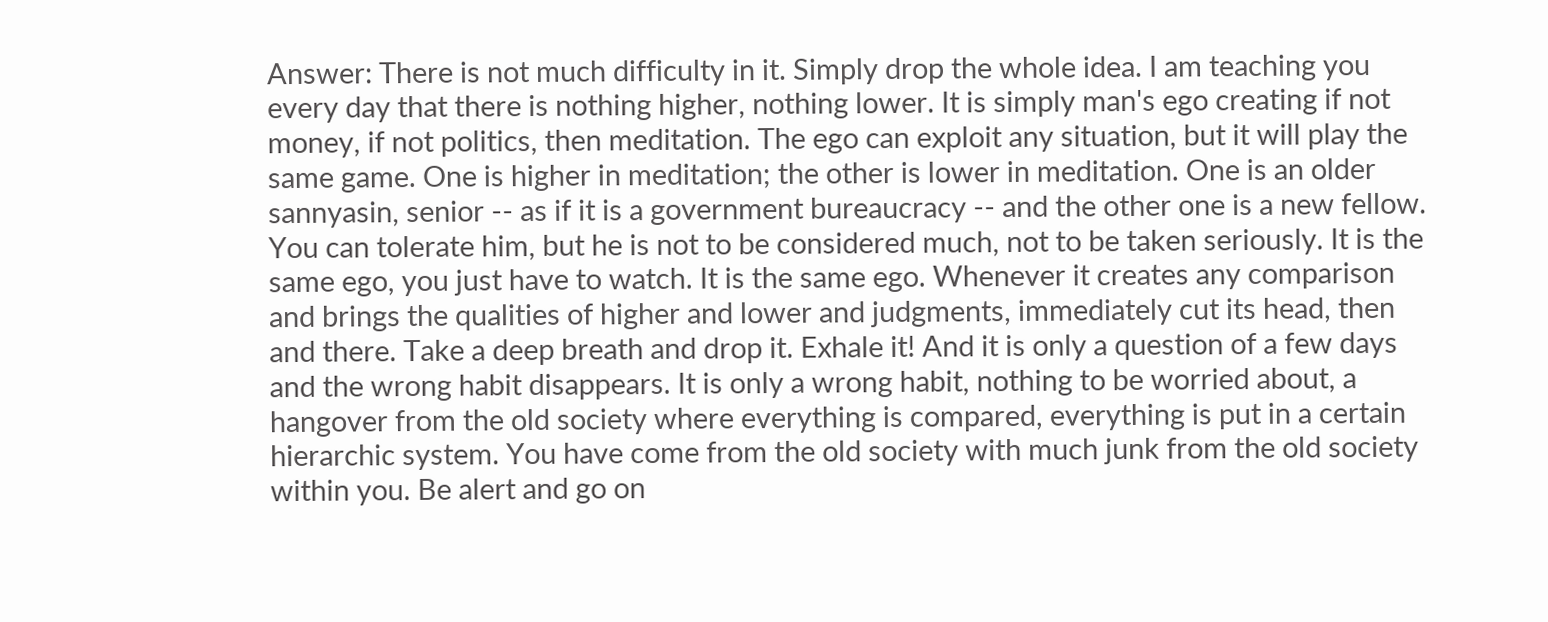Answer: There is not much difficulty in it. Simply drop the whole idea. I am teaching you every day that there is nothing higher, nothing lower. It is simply man's ego creating if not money, if not politics, then meditation. The ego can exploit any situation, but it will play the same game. One is higher in meditation; the other is lower in meditation. One is an older sannyasin, senior -- as if it is a government bureaucracy -- and the other one is a new fellow. You can tolerate him, but he is not to be considered much, not to be taken seriously. It is the same ego, you just have to watch. It is the same ego. Whenever it creates any comparison and brings the qualities of higher and lower and judgments, immediately cut its head, then and there. Take a deep breath and drop it. Exhale it! And it is only a question of a few days and the wrong habit disappears. It is only a wrong habit, nothing to be worried about, a hangover from the old society where everything is compared, everything is put in a certain hierarchic system. You have come from the old society with much junk from the old society within you. Be alert and go on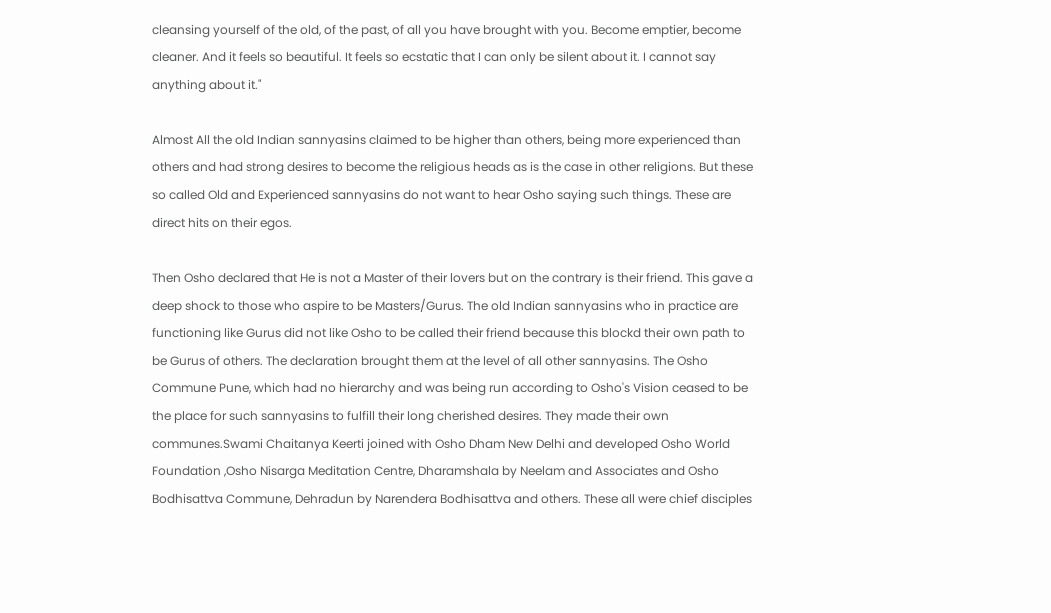cleansing yourself of the old, of the past, of all you have brought with you. Become emptier, become cleaner. And it feels so beautiful. It feels so ecstatic that I can only be silent about it. I cannot say anything about it."

Almost All the old Indian sannyasins claimed to be higher than others, being more experienced than others and had strong desires to become the religious heads as is the case in other religions. But these so called Old and Experienced sannyasins do not want to hear Osho saying such things. These are direct hits on their egos.

Then Osho declared that He is not a Master of their lovers but on the contrary is their friend. This gave a deep shock to those who aspire to be Masters/Gurus. The old Indian sannyasins who in practice are functioning like Gurus did not like Osho to be called their friend because this blockd their own path to be Gurus of others. The declaration brought them at the level of all other sannyasins. The Osho Commune Pune, which had no hierarchy and was being run according to Osho's Vision ceased to be the place for such sannyasins to fulfill their long cherished desires. They made their own communes.Swami Chaitanya Keerti joined with Osho Dham New Delhi and developed Osho World Foundation ,Osho Nisarga Meditation Centre, Dharamshala by Neelam and Associates and Osho Bodhisattva Commune, Dehradun by Narendera Bodhisattva and others. These all were chief disciples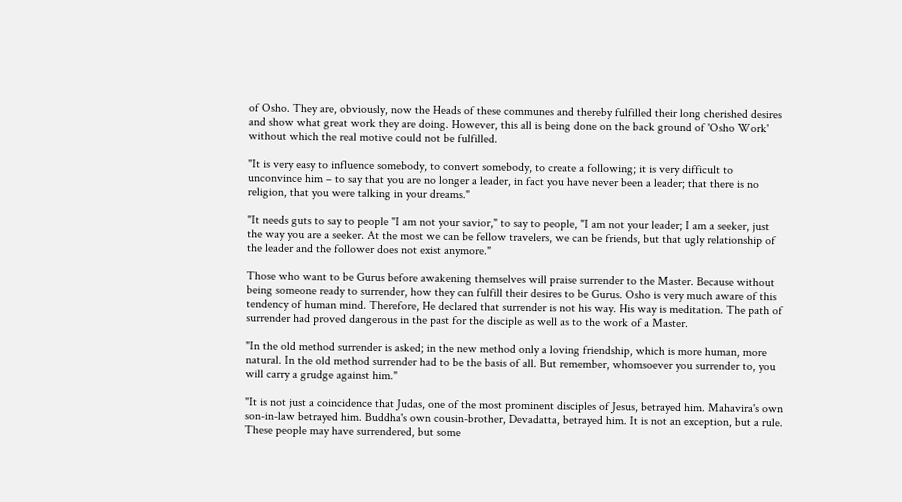of Osho. They are, obviously, now the Heads of these communes and thereby fulfilled their long cherished desires and show what great work they are doing. However, this all is being done on the back ground of 'Osho Work' without which the real motive could not be fulfilled.

"It is very easy to influence somebody, to convert somebody, to create a following; it is very difficult to unconvince him – to say that you are no longer a leader, in fact you have never been a leader; that there is no religion, that you were talking in your dreams."

"It needs guts to say to people "I am not your savior," to say to people, "I am not your leader; I am a seeker, just the way you are a seeker. At the most we can be fellow travelers, we can be friends, but that ugly relationship of the leader and the follower does not exist anymore."

Those who want to be Gurus before awakening themselves will praise surrender to the Master. Because without being someone ready to surrender, how they can fulfill their desires to be Gurus. Osho is very much aware of this tendency of human mind. Therefore, He declared that surrender is not his way. His way is meditation. The path of surrender had proved dangerous in the past for the disciple as well as to the work of a Master.

"In the old method surrender is asked; in the new method only a loving friendship, which is more human, more natural. In the old method surrender had to be the basis of all. But remember, whomsoever you surrender to, you will carry a grudge against him."

"It is not just a coincidence that Judas, one of the most prominent disciples of Jesus, betrayed him. Mahavira's own son-in-law betrayed him. Buddha's own cousin-brother, Devadatta, betrayed him. It is not an exception, but a rule. These people may have surrendered, but some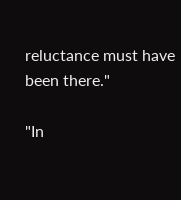reluctance must have been there."

"In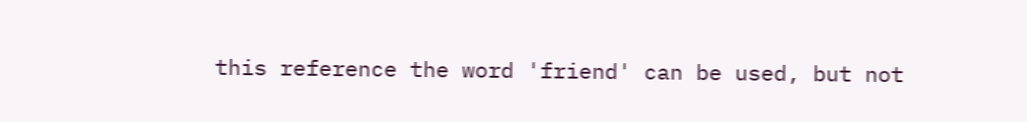this reference the word 'friend' can be used, but not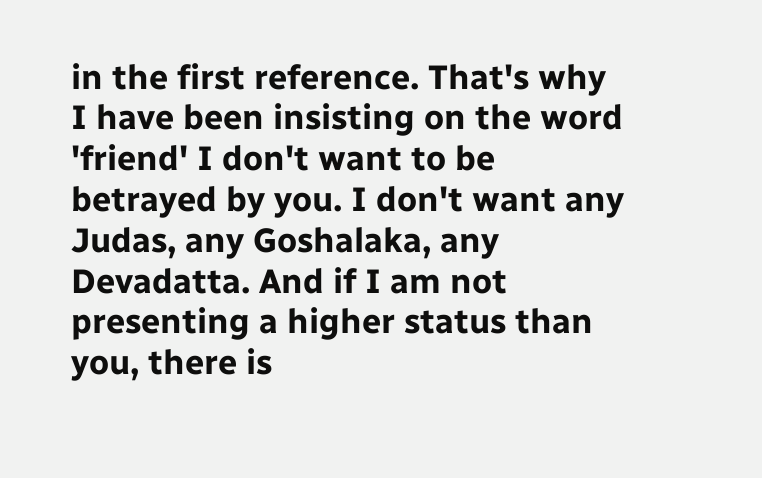in the first reference. That's why I have been insisting on the word 'friend' I don't want to be betrayed by you. I don't want any Judas, any Goshalaka, any Devadatta. And if I am not presenting a higher status than you, there is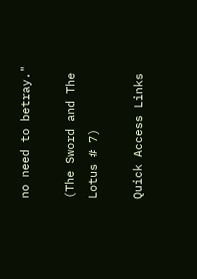no need to betray."

(The Sword and The Lotus # 7)

Quick Access Links